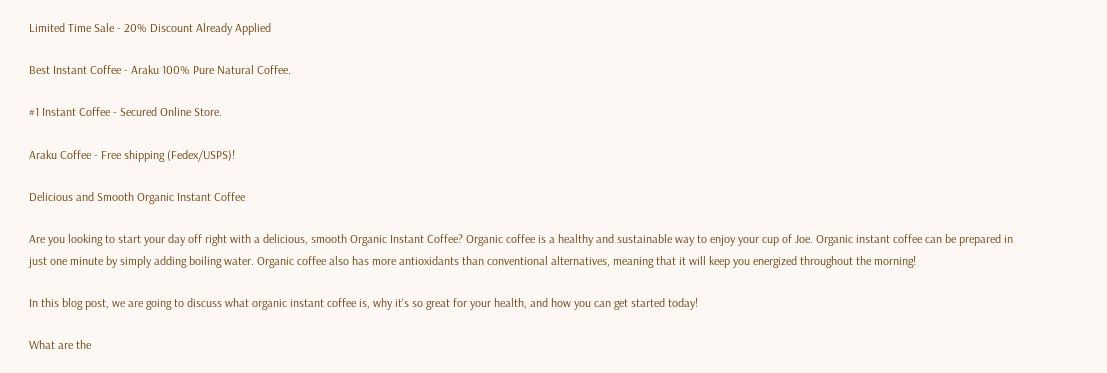Limited Time Sale - 20% Discount Already Applied

Best Instant Coffee - Araku 100% Pure Natural Coffee.

#1 Instant Coffee - Secured Online Store.

Araku Coffee - Free shipping (Fedex/USPS)!

Delicious and Smooth Organic Instant Coffee

Are you looking to start your day off right with a delicious, smooth Organic Instant Coffee? Organic coffee is a healthy and sustainable way to enjoy your cup of Joe. Organic instant coffee can be prepared in just one minute by simply adding boiling water. Organic coffee also has more antioxidants than conventional alternatives, meaning that it will keep you energized throughout the morning!

In this blog post, we are going to discuss what organic instant coffee is, why it's so great for your health, and how you can get started today!

What are the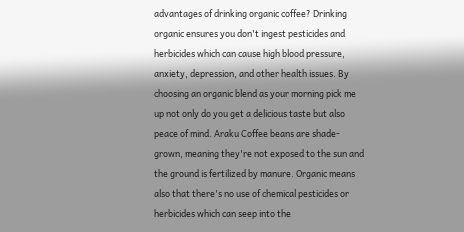advantages of drinking organic coffee? Drinking organic ensures you don't ingest pesticides and herbicides which can cause high blood pressure, anxiety, depression, and other health issues. By choosing an organic blend as your morning pick me up not only do you get a delicious taste but also peace of mind. Araku Coffee beans are shade-grown, meaning they're not exposed to the sun and the ground is fertilized by manure. Organic means also that there's no use of chemical pesticides or herbicides which can seep into the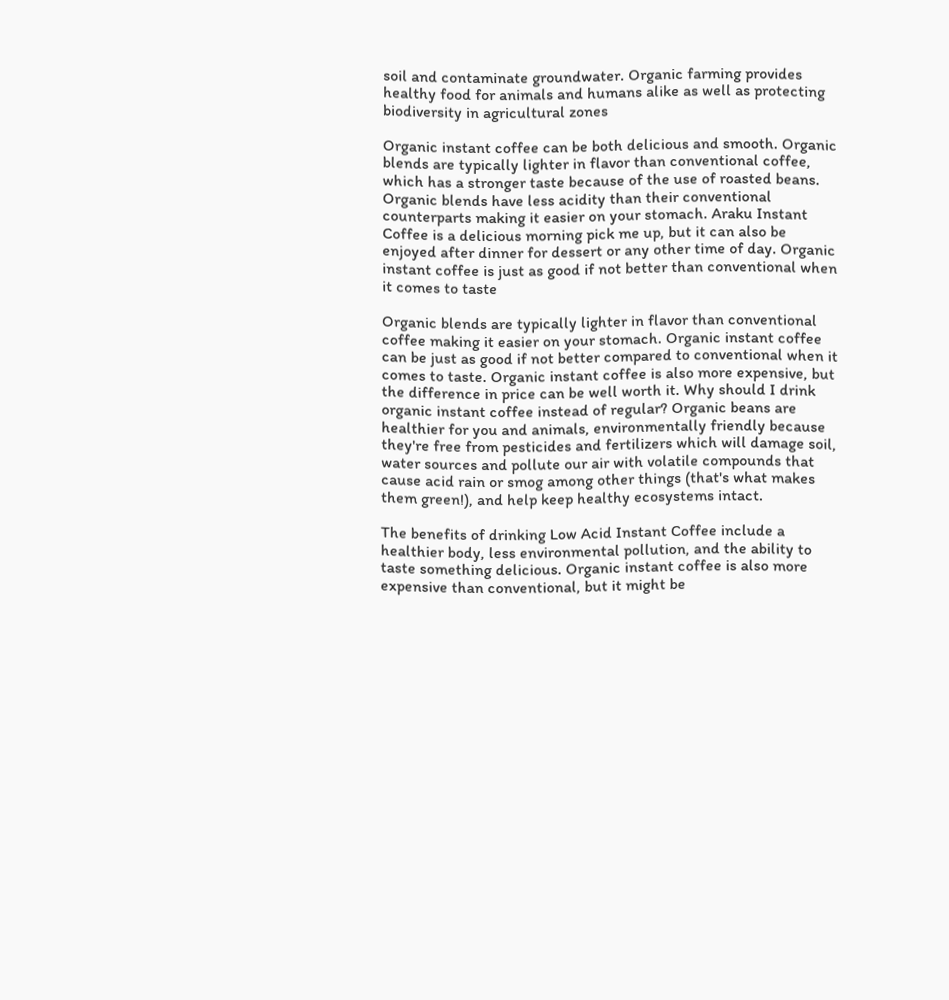soil and contaminate groundwater. Organic farming provides healthy food for animals and humans alike as well as protecting biodiversity in agricultural zones

Organic instant coffee can be both delicious and smooth. Organic blends are typically lighter in flavor than conventional coffee, which has a stronger taste because of the use of roasted beans. Organic blends have less acidity than their conventional counterparts making it easier on your stomach. Araku Instant Coffee is a delicious morning pick me up, but it can also be enjoyed after dinner for dessert or any other time of day. Organic instant coffee is just as good if not better than conventional when it comes to taste

Organic blends are typically lighter in flavor than conventional coffee making it easier on your stomach. Organic instant coffee can be just as good if not better compared to conventional when it comes to taste. Organic instant coffee is also more expensive, but the difference in price can be well worth it. Why should I drink organic instant coffee instead of regular? Organic beans are healthier for you and animals, environmentally friendly because they're free from pesticides and fertilizers which will damage soil, water sources and pollute our air with volatile compounds that cause acid rain or smog among other things (that's what makes them green!), and help keep healthy ecosystems intact.

The benefits of drinking Low Acid Instant Coffee include a healthier body, less environmental pollution, and the ability to taste something delicious. Organic instant coffee is also more expensive than conventional, but it might be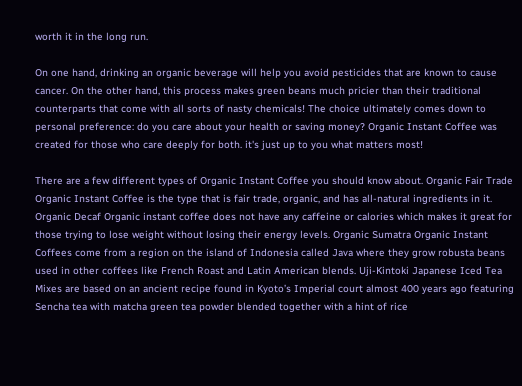worth it in the long run.

On one hand, drinking an organic beverage will help you avoid pesticides that are known to cause cancer. On the other hand, this process makes green beans much pricier than their traditional counterparts that come with all sorts of nasty chemicals! The choice ultimately comes down to personal preference: do you care about your health or saving money? Organic Instant Coffee was created for those who care deeply for both. it's just up to you what matters most!

There are a few different types of Organic Instant Coffee you should know about. Organic Fair Trade Organic Instant Coffee is the type that is fair trade, organic, and has all-natural ingredients in it. Organic Decaf Organic instant coffee does not have any caffeine or calories which makes it great for those trying to lose weight without losing their energy levels. Organic Sumatra Organic Instant Coffees come from a region on the island of Indonesia called Java where they grow robusta beans used in other coffees like French Roast and Latin American blends. Uji-Kintoki Japanese Iced Tea Mixes are based on an ancient recipe found in Kyoto’s Imperial court almost 400 years ago featuring Sencha tea with matcha green tea powder blended together with a hint of rice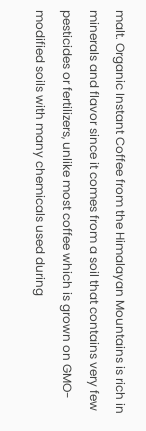malt. Organic Instant Coffee from the Himalayan Mountains is rich in minerals and flavor since it comes from a soil that contains very few pesticides or fertilizers, unlike most coffee which is grown on GMO-modified soils with many chemicals used during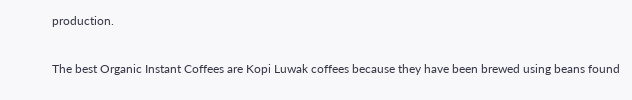production.

The best Organic Instant Coffees are Kopi Luwak coffees because they have been brewed using beans found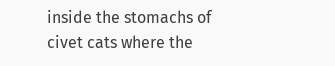inside the stomachs of civet cats where the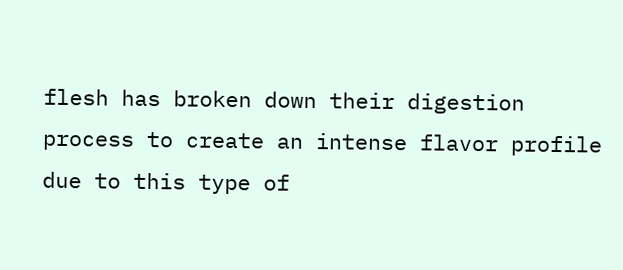flesh has broken down their digestion process to create an intense flavor profile due to this type of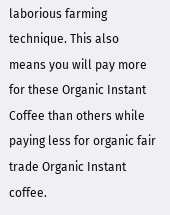laborious farming technique. This also means you will pay more for these Organic Instant Coffee than others while paying less for organic fair trade Organic Instant coffee.